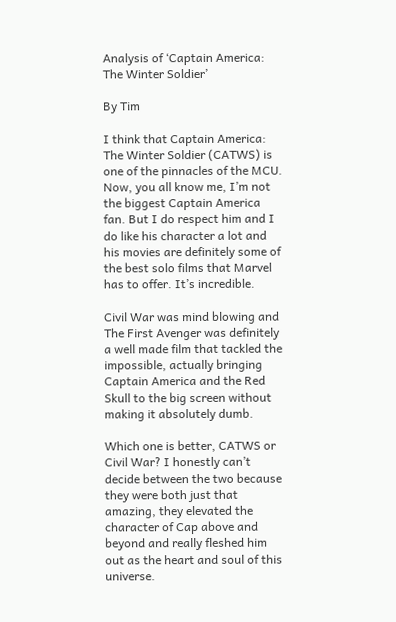Analysis of ‘Captain America: The Winter Soldier’

By Tim

I think that Captain America: The Winter Soldier (CATWS) is one of the pinnacles of the MCU. Now, you all know me, I’m not the biggest Captain America fan. But I do respect him and I do like his character a lot and his movies are definitely some of the best solo films that Marvel has to offer. It’s incredible.

Civil War was mind blowing and The First Avenger was definitely a well made film that tackled the impossible, actually bringing Captain America and the Red Skull to the big screen without making it absolutely dumb.

Which one is better, CATWS or Civil War? I honestly can’t decide between the two because they were both just that amazing, they elevated the character of Cap above and beyond and really fleshed him out as the heart and soul of this universe.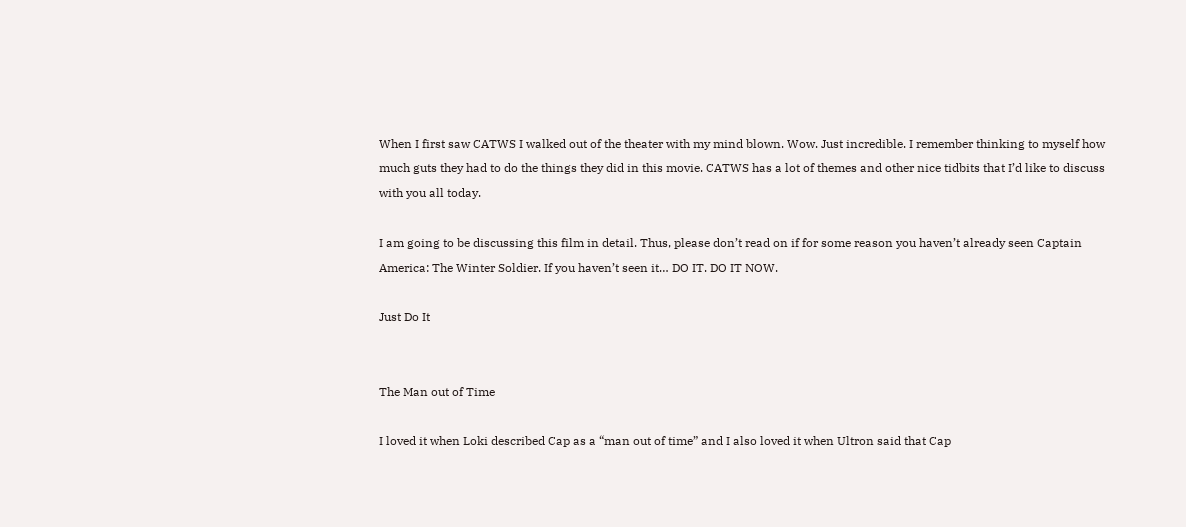When I first saw CATWS I walked out of the theater with my mind blown. Wow. Just incredible. I remember thinking to myself how much guts they had to do the things they did in this movie. CATWS has a lot of themes and other nice tidbits that I’d like to discuss with you all today.

I am going to be discussing this film in detail. Thus, please don’t read on if for some reason you haven’t already seen Captain America: The Winter Soldier. If you haven’t seen it… DO IT. DO IT NOW.

Just Do It


The Man out of Time

I loved it when Loki described Cap as a “man out of time” and I also loved it when Ultron said that Cap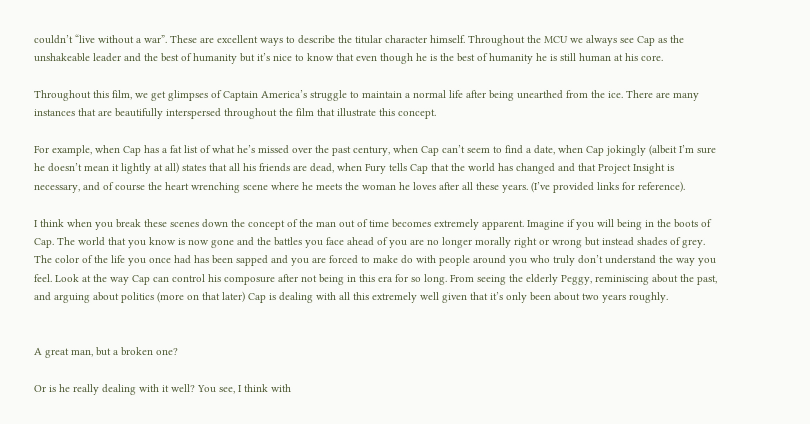couldn’t “live without a war”. These are excellent ways to describe the titular character himself. Throughout the MCU we always see Cap as the unshakeable leader and the best of humanity but it’s nice to know that even though he is the best of humanity he is still human at his core.

Throughout this film, we get glimpses of Captain America’s struggle to maintain a normal life after being unearthed from the ice. There are many instances that are beautifully interspersed throughout the film that illustrate this concept.

For example, when Cap has a fat list of what he’s missed over the past century, when Cap can’t seem to find a date, when Cap jokingly (albeit I’m sure he doesn’t mean it lightly at all) states that all his friends are dead, when Fury tells Cap that the world has changed and that Project Insight is necessary, and of course the heart wrenching scene where he meets the woman he loves after all these years. (I’ve provided links for reference).

I think when you break these scenes down the concept of the man out of time becomes extremely apparent. Imagine if you will being in the boots of Cap. The world that you know is now gone and the battles you face ahead of you are no longer morally right or wrong but instead shades of grey. The color of the life you once had has been sapped and you are forced to make do with people around you who truly don’t understand the way you feel. Look at the way Cap can control his composure after not being in this era for so long. From seeing the elderly Peggy, reminiscing about the past, and arguing about politics (more on that later) Cap is dealing with all this extremely well given that it’s only been about two years roughly.


A great man, but a broken one?

Or is he really dealing with it well? You see, I think with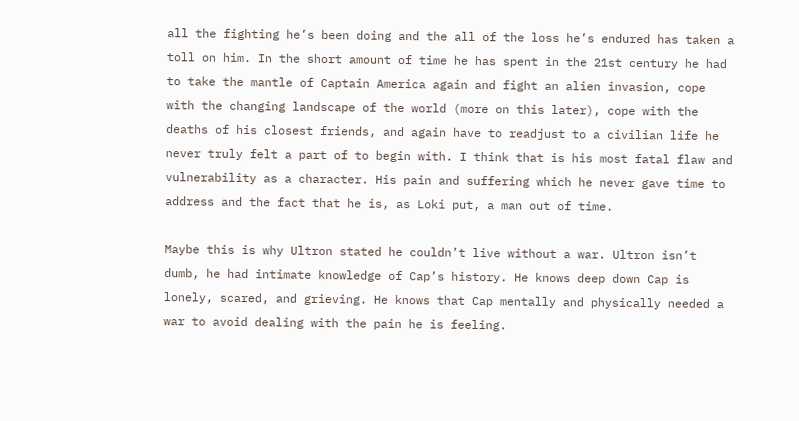all the fighting he’s been doing and the all of the loss he’s endured has taken a toll on him. In the short amount of time he has spent in the 21st century he had to take the mantle of Captain America again and fight an alien invasion, cope with the changing landscape of the world (more on this later), cope with the deaths of his closest friends, and again have to readjust to a civilian life he never truly felt a part of to begin with. I think that is his most fatal flaw and vulnerability as a character. His pain and suffering which he never gave time to address and the fact that he is, as Loki put, a man out of time.

Maybe this is why Ultron stated he couldn’t live without a war. Ultron isn’t dumb, he had intimate knowledge of Cap’s history. He knows deep down Cap is lonely, scared, and grieving. He knows that Cap mentally and physically needed a war to avoid dealing with the pain he is feeling.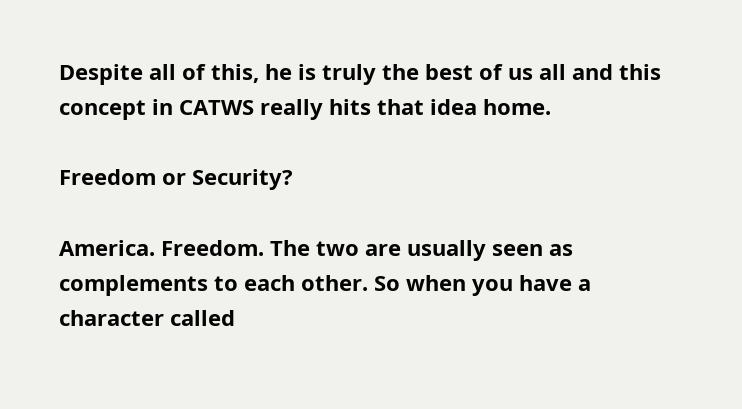Despite all of this, he is truly the best of us all and this concept in CATWS really hits that idea home.

Freedom or Security?

America. Freedom. The two are usually seen as complements to each other. So when you have a character called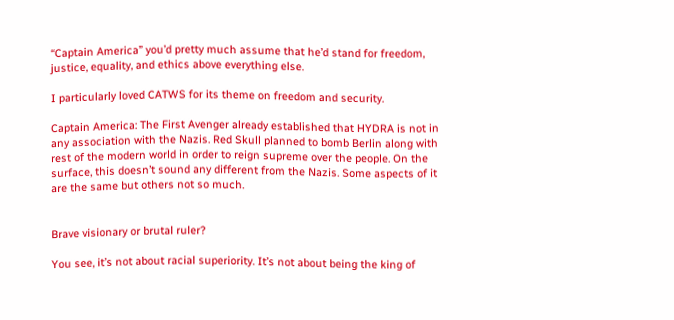“Captain America” you’d pretty much assume that he’d stand for freedom, justice, equality, and ethics above everything else.

I particularly loved CATWS for its theme on freedom and security.

Captain America: The First Avenger already established that HYDRA is not in any association with the Nazis. Red Skull planned to bomb Berlin along with rest of the modern world in order to reign supreme over the people. On the surface, this doesn’t sound any different from the Nazis. Some aspects of it are the same but others not so much.


Brave visionary or brutal ruler?

You see, it’s not about racial superiority. It’s not about being the king of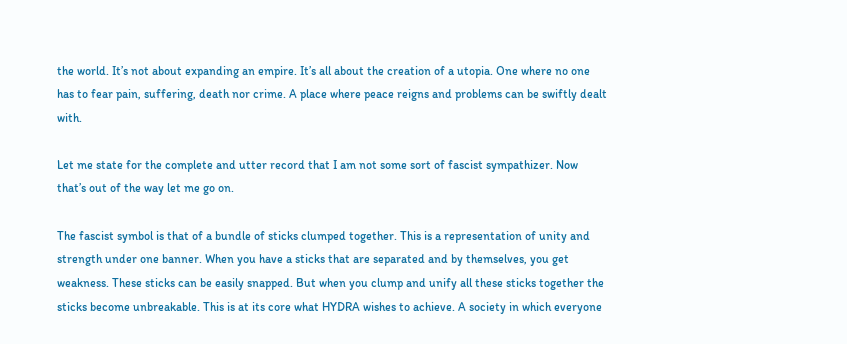the world. It’s not about expanding an empire. It’s all about the creation of a utopia. One where no one has to fear pain, suffering, death nor crime. A place where peace reigns and problems can be swiftly dealt with.

Let me state for the complete and utter record that I am not some sort of fascist sympathizer. Now that’s out of the way let me go on.

The fascist symbol is that of a bundle of sticks clumped together. This is a representation of unity and strength under one banner. When you have a sticks that are separated and by themselves, you get weakness. These sticks can be easily snapped. But when you clump and unify all these sticks together the sticks become unbreakable. This is at its core what HYDRA wishes to achieve. A society in which everyone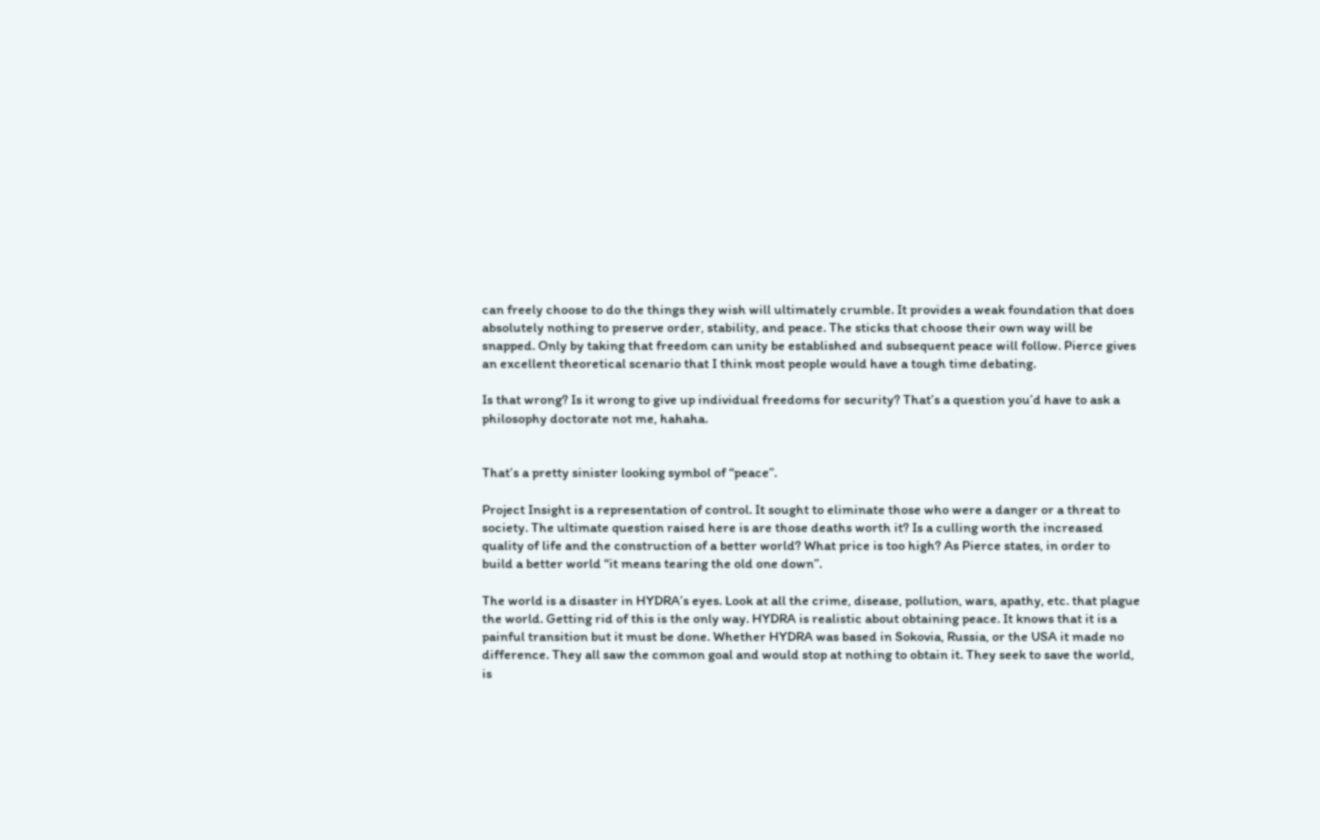can freely choose to do the things they wish will ultimately crumble. It provides a weak foundation that does absolutely nothing to preserve order, stability, and peace. The sticks that choose their own way will be snapped. Only by taking that freedom can unity be established and subsequent peace will follow. Pierce gives an excellent theoretical scenario that I think most people would have a tough time debating.

Is that wrong? Is it wrong to give up individual freedoms for security? That’s a question you’d have to ask a philosophy doctorate not me, hahaha.


That’s a pretty sinister looking symbol of “peace”.

Project Insight is a representation of control. It sought to eliminate those who were a danger or a threat to society. The ultimate question raised here is are those deaths worth it? Is a culling worth the increased quality of life and the construction of a better world? What price is too high? As Pierce states, in order to build a better world “it means tearing the old one down”.

The world is a disaster in HYDRA’s eyes. Look at all the crime, disease, pollution, wars, apathy, etc. that plague the world. Getting rid of this is the only way. HYDRA is realistic about obtaining peace. It knows that it is a painful transition but it must be done. Whether HYDRA was based in Sokovia, Russia, or the USA it made no difference. They all saw the common goal and would stop at nothing to obtain it. They seek to save the world, is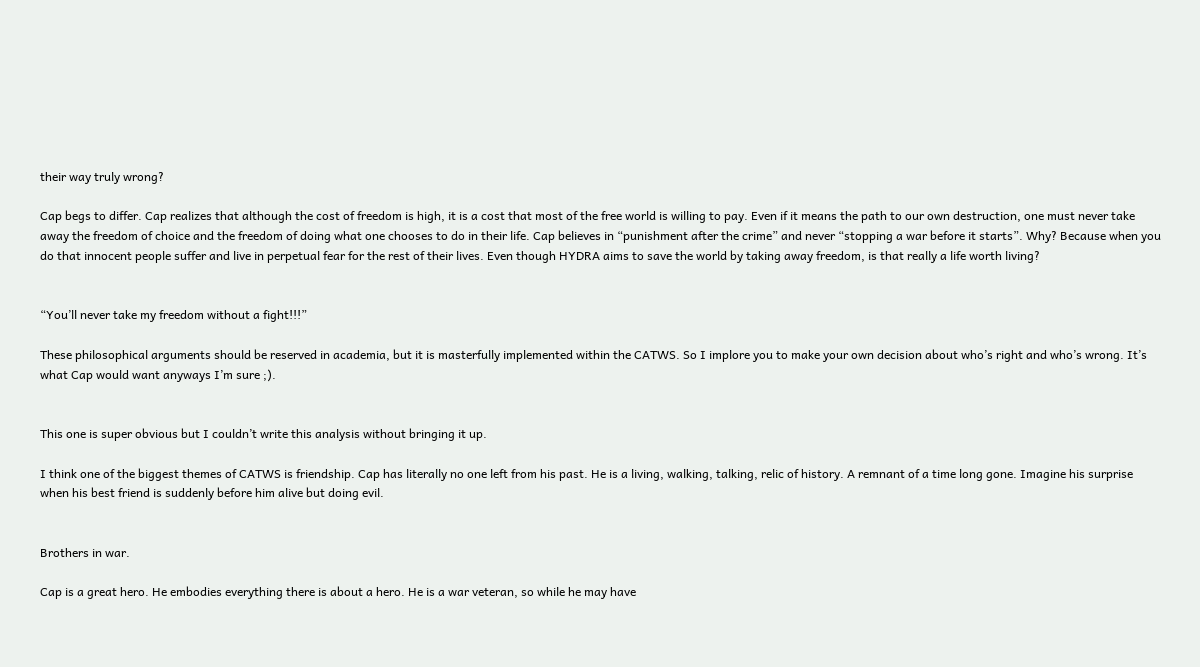their way truly wrong?

Cap begs to differ. Cap realizes that although the cost of freedom is high, it is a cost that most of the free world is willing to pay. Even if it means the path to our own destruction, one must never take away the freedom of choice and the freedom of doing what one chooses to do in their life. Cap believes in “punishment after the crime” and never “stopping a war before it starts”. Why? Because when you do that innocent people suffer and live in perpetual fear for the rest of their lives. Even though HYDRA aims to save the world by taking away freedom, is that really a life worth living?


“You’ll never take my freedom without a fight!!!”

These philosophical arguments should be reserved in academia, but it is masterfully implemented within the CATWS. So I implore you to make your own decision about who’s right and who’s wrong. It’s what Cap would want anyways I’m sure ;).


This one is super obvious but I couldn’t write this analysis without bringing it up.

I think one of the biggest themes of CATWS is friendship. Cap has literally no one left from his past. He is a living, walking, talking, relic of history. A remnant of a time long gone. Imagine his surprise when his best friend is suddenly before him alive but doing evil.


Brothers in war.

Cap is a great hero. He embodies everything there is about a hero. He is a war veteran, so while he may have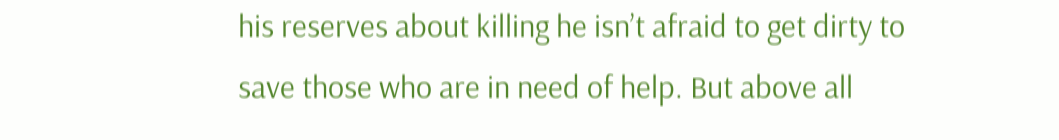his reserves about killing he isn’t afraid to get dirty to save those who are in need of help. But above all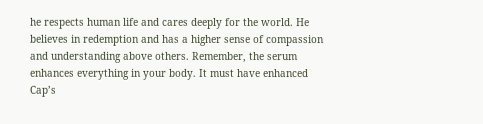he respects human life and cares deeply for the world. He believes in redemption and has a higher sense of compassion and understanding above others. Remember, the serum enhances everything in your body. It must have enhanced Cap’s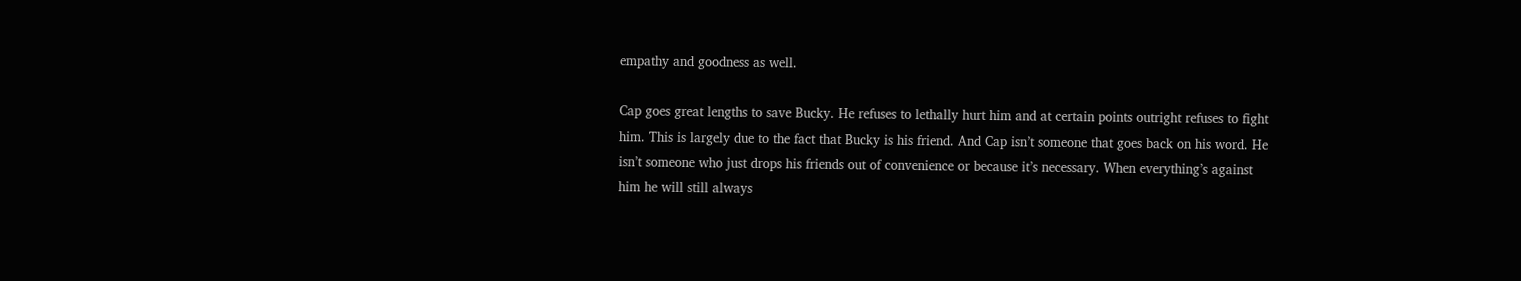empathy and goodness as well.

Cap goes great lengths to save Bucky. He refuses to lethally hurt him and at certain points outright refuses to fight him. This is largely due to the fact that Bucky is his friend. And Cap isn’t someone that goes back on his word. He isn’t someone who just drops his friends out of convenience or because it’s necessary. When everything’s against him he will still always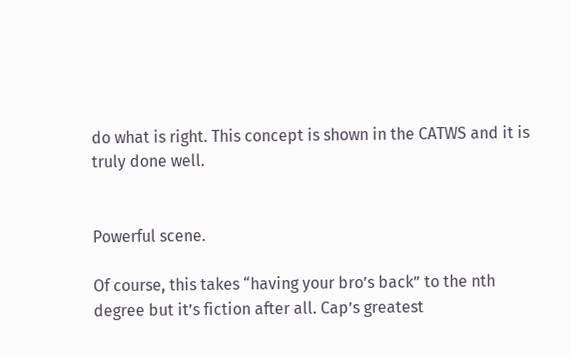do what is right. This concept is shown in the CATWS and it is truly done well.


Powerful scene.

Of course, this takes “having your bro’s back” to the nth degree but it’s fiction after all. Cap’s greatest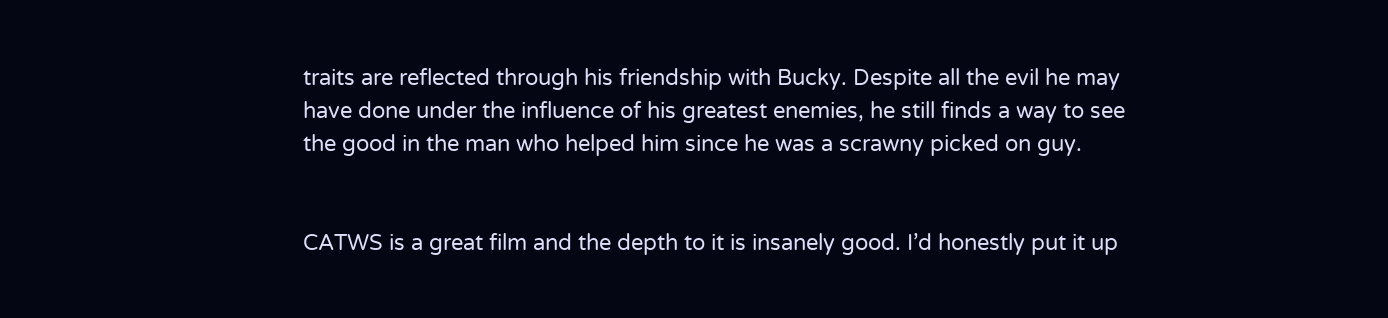traits are reflected through his friendship with Bucky. Despite all the evil he may have done under the influence of his greatest enemies, he still finds a way to see the good in the man who helped him since he was a scrawny picked on guy.


CATWS is a great film and the depth to it is insanely good. I’d honestly put it up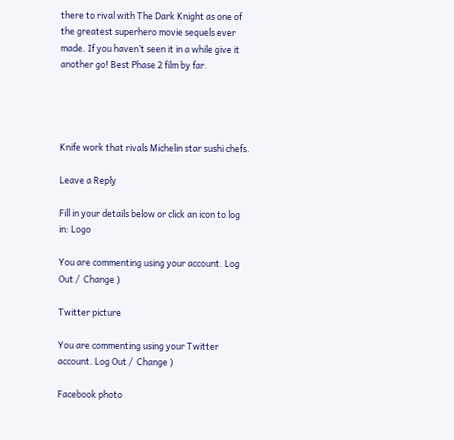there to rival with The Dark Knight as one of the greatest superhero movie sequels ever made. If you haven’t seen it in a while give it another go! Best Phase 2 film by far.




Knife work that rivals Michelin star sushi chefs.

Leave a Reply

Fill in your details below or click an icon to log in: Logo

You are commenting using your account. Log Out /  Change )

Twitter picture

You are commenting using your Twitter account. Log Out /  Change )

Facebook photo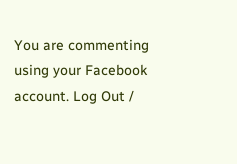You are commenting using your Facebook account. Log Out /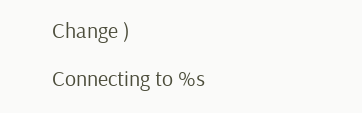Change )

Connecting to %s